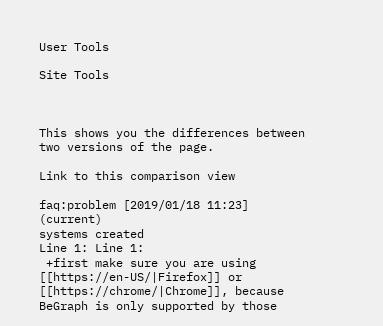User Tools

Site Tools



This shows you the differences between two versions of the page.

Link to this comparison view

faq:problem [2019/01/18 11:23] (current)
systems created
Line 1: Line 1:
 +first make sure you are using [[https://en-US/|Firefox]] or [[https://chrome/|Chrome]], because BeGraph is only supported by those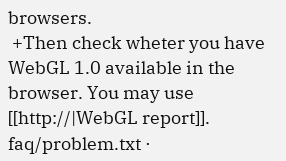browsers.
 +Then check wheter you have WebGL 1.0 available in the browser. You may use [[http://|WebGL report]].
faq/problem.txt ·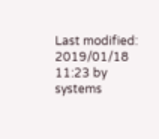Last modified: 2019/01/18 11:23 by systems